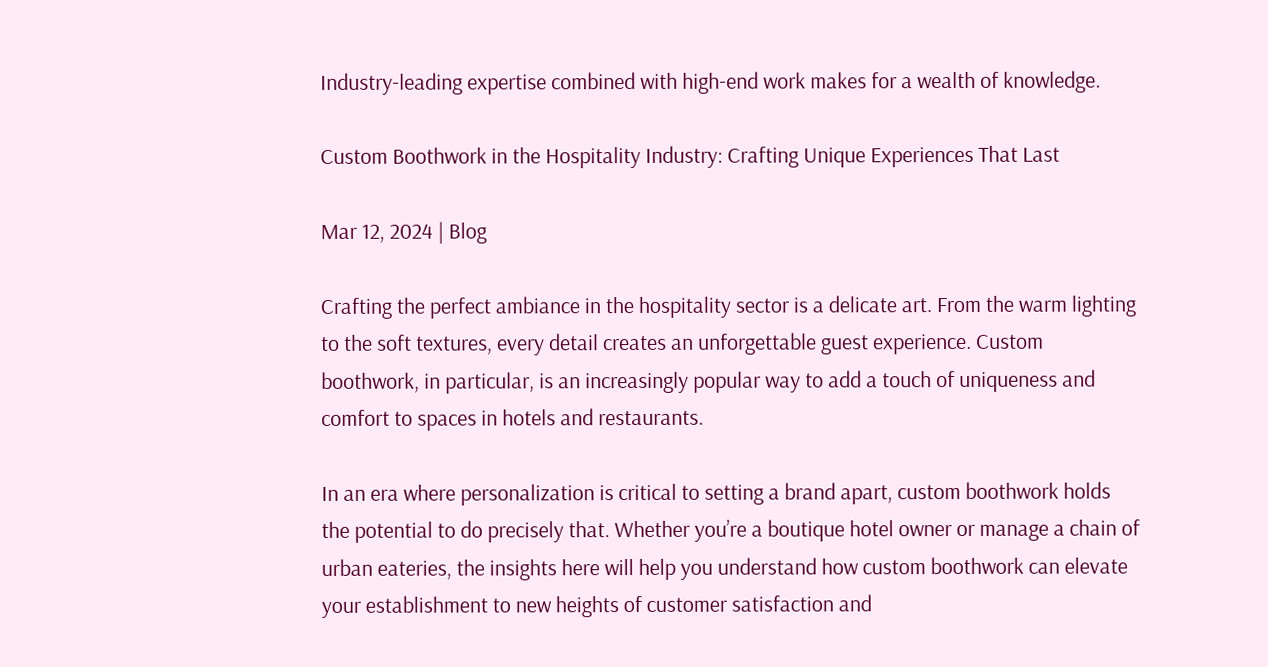Industry-leading expertise combined with high-end work makes for a wealth of knowledge.

Custom Boothwork in the Hospitality Industry: Crafting Unique Experiences That Last

Mar 12, 2024 | Blog

Crafting the perfect ambiance in the hospitality sector is a delicate art. From the warm lighting to the soft textures, every detail creates an unforgettable guest experience. Custom boothwork, in particular, is an increasingly popular way to add a touch of uniqueness and comfort to spaces in hotels and restaurants.

In an era where personalization is critical to setting a brand apart, custom boothwork holds the potential to do precisely that. Whether you’re a boutique hotel owner or manage a chain of urban eateries, the insights here will help you understand how custom boothwork can elevate your establishment to new heights of customer satisfaction and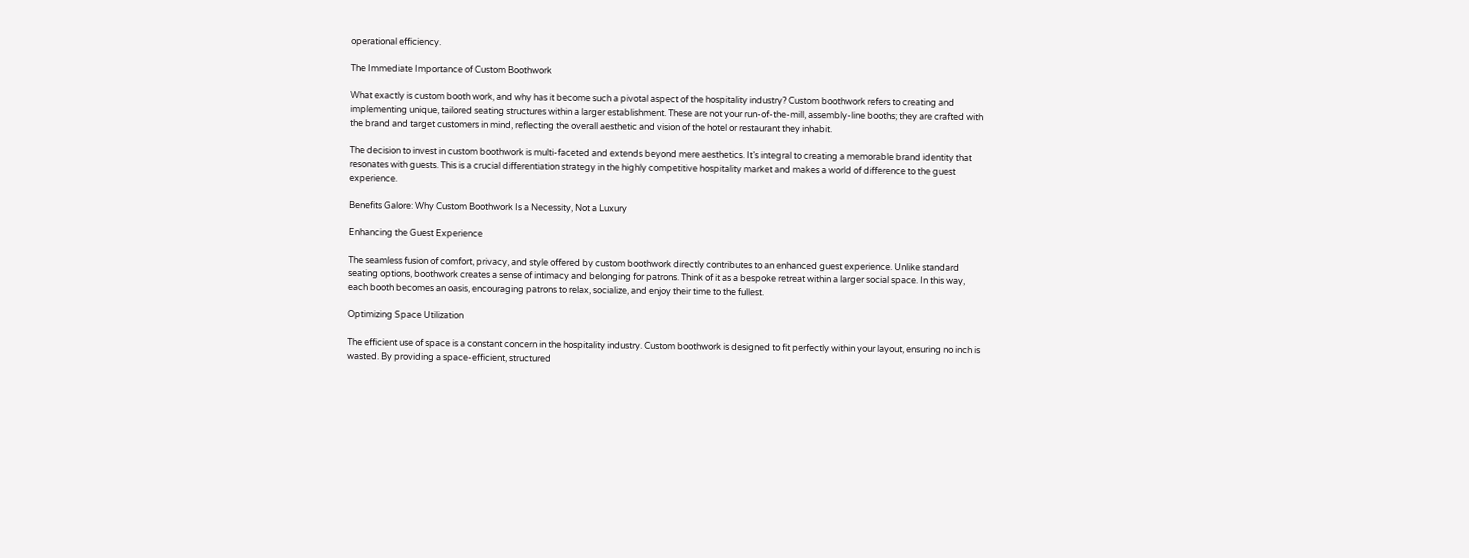operational efficiency.

The Immediate Importance of Custom Boothwork

What exactly is custom booth work, and why has it become such a pivotal aspect of the hospitality industry? Custom boothwork refers to creating and implementing unique, tailored seating structures within a larger establishment. These are not your run-of-the-mill, assembly-line booths; they are crafted with the brand and target customers in mind, reflecting the overall aesthetic and vision of the hotel or restaurant they inhabit.

The decision to invest in custom boothwork is multi-faceted and extends beyond mere aesthetics. It’s integral to creating a memorable brand identity that resonates with guests. This is a crucial differentiation strategy in the highly competitive hospitality market and makes a world of difference to the guest experience.

Benefits Galore: Why Custom Boothwork Is a Necessity, Not a Luxury

Enhancing the Guest Experience

The seamless fusion of comfort, privacy, and style offered by custom boothwork directly contributes to an enhanced guest experience. Unlike standard seating options, boothwork creates a sense of intimacy and belonging for patrons. Think of it as a bespoke retreat within a larger social space. In this way, each booth becomes an oasis, encouraging patrons to relax, socialize, and enjoy their time to the fullest.

Optimizing Space Utilization

The efficient use of space is a constant concern in the hospitality industry. Custom boothwork is designed to fit perfectly within your layout, ensuring no inch is wasted. By providing a space-efficient, structured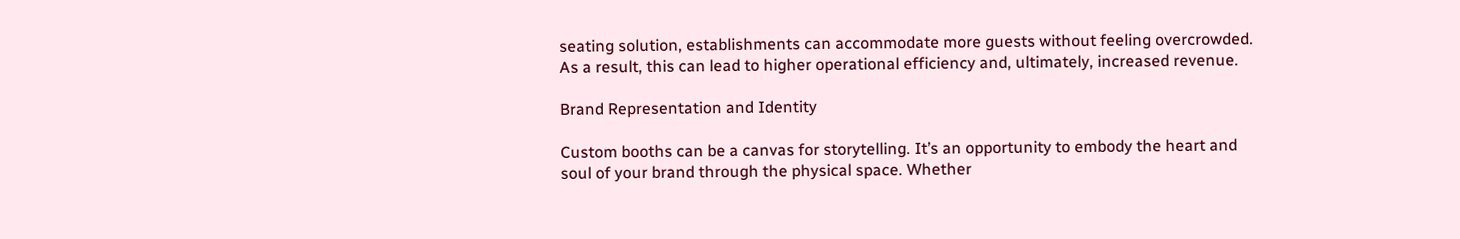seating solution, establishments can accommodate more guests without feeling overcrowded. As a result, this can lead to higher operational efficiency and, ultimately, increased revenue.

Brand Representation and Identity

Custom booths can be a canvas for storytelling. It’s an opportunity to embody the heart and soul of your brand through the physical space. Whether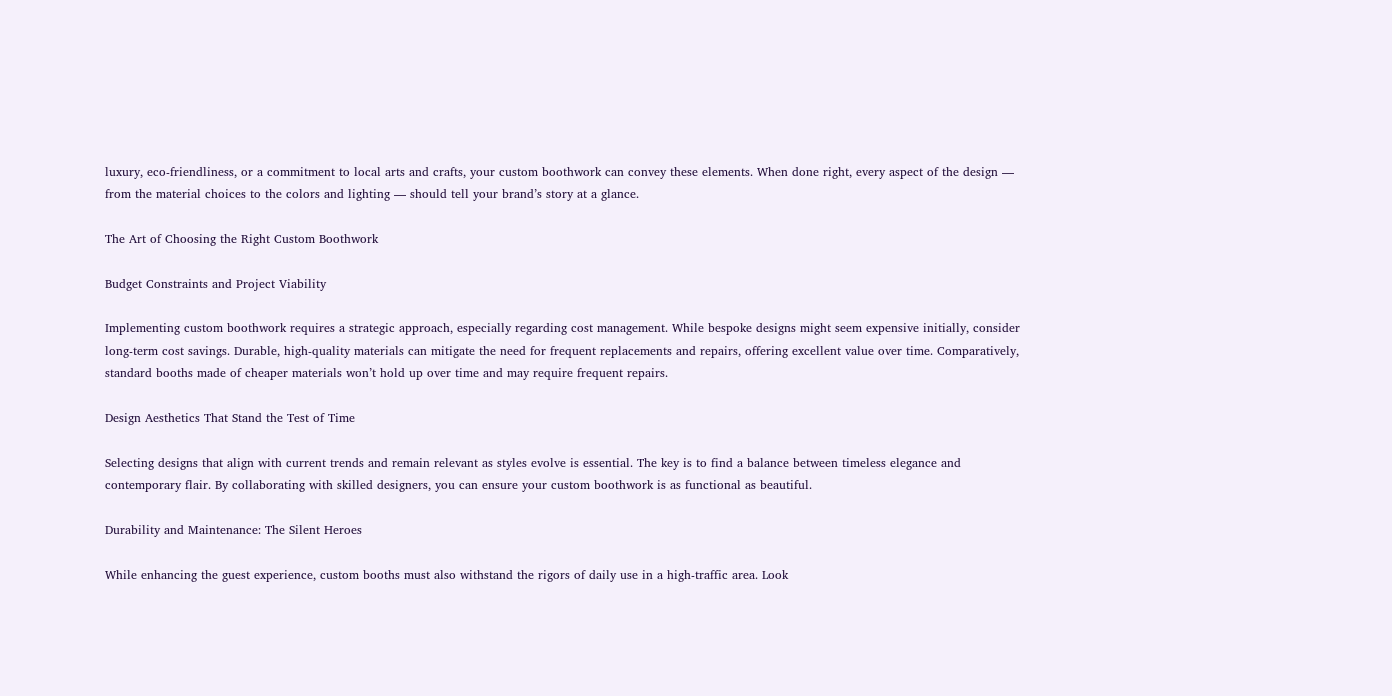luxury, eco-friendliness, or a commitment to local arts and crafts, your custom boothwork can convey these elements. When done right, every aspect of the design — from the material choices to the colors and lighting — should tell your brand’s story at a glance.

The Art of Choosing the Right Custom Boothwork

Budget Constraints and Project Viability

Implementing custom boothwork requires a strategic approach, especially regarding cost management. While bespoke designs might seem expensive initially, consider long-term cost savings. Durable, high-quality materials can mitigate the need for frequent replacements and repairs, offering excellent value over time. Comparatively, standard booths made of cheaper materials won’t hold up over time and may require frequent repairs.

Design Aesthetics That Stand the Test of Time

Selecting designs that align with current trends and remain relevant as styles evolve is essential. The key is to find a balance between timeless elegance and contemporary flair. By collaborating with skilled designers, you can ensure your custom boothwork is as functional as beautiful.

Durability and Maintenance: The Silent Heroes

While enhancing the guest experience, custom booths must also withstand the rigors of daily use in a high-traffic area. Look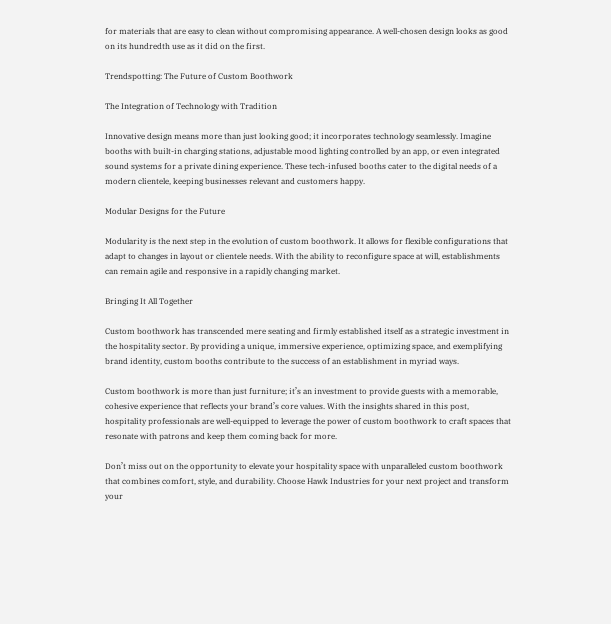for materials that are easy to clean without compromising appearance. A well-chosen design looks as good on its hundredth use as it did on the first.

Trendspotting: The Future of Custom Boothwork

The Integration of Technology with Tradition

Innovative design means more than just looking good; it incorporates technology seamlessly. Imagine booths with built-in charging stations, adjustable mood lighting controlled by an app, or even integrated sound systems for a private dining experience. These tech-infused booths cater to the digital needs of a modern clientele, keeping businesses relevant and customers happy.

Modular Designs for the Future

Modularity is the next step in the evolution of custom boothwork. It allows for flexible configurations that adapt to changes in layout or clientele needs. With the ability to reconfigure space at will, establishments can remain agile and responsive in a rapidly changing market.

Bringing It All Together

Custom boothwork has transcended mere seating and firmly established itself as a strategic investment in the hospitality sector. By providing a unique, immersive experience, optimizing space, and exemplifying brand identity, custom booths contribute to the success of an establishment in myriad ways.

Custom boothwork is more than just furniture; it’s an investment to provide guests with a memorable, cohesive experience that reflects your brand’s core values. With the insights shared in this post, hospitality professionals are well-equipped to leverage the power of custom boothwork to craft spaces that resonate with patrons and keep them coming back for more.

Don’t miss out on the opportunity to elevate your hospitality space with unparalleled custom boothwork that combines comfort, style, and durability. Choose Hawk Industries for your next project and transform your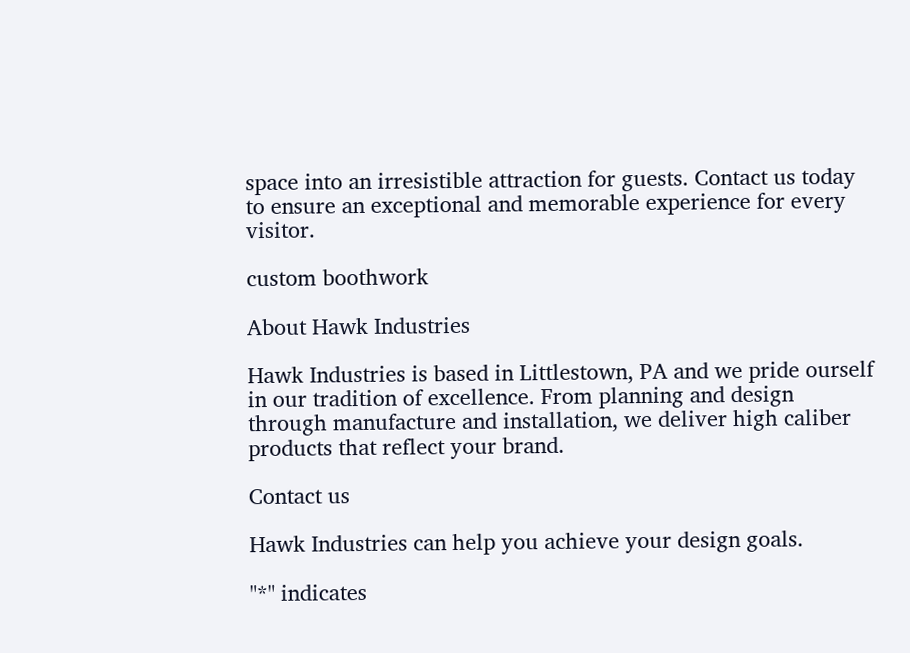space into an irresistible attraction for guests. Contact us today to ensure an exceptional and memorable experience for every visitor.

custom boothwork

About Hawk Industries

Hawk Industries is based in Littlestown, PA and we pride ourself in our tradition of excellence. From planning and design through manufacture and installation, we deliver high caliber products that reflect your brand.

Contact us

Hawk Industries can help you achieve your design goals.

"*" indicates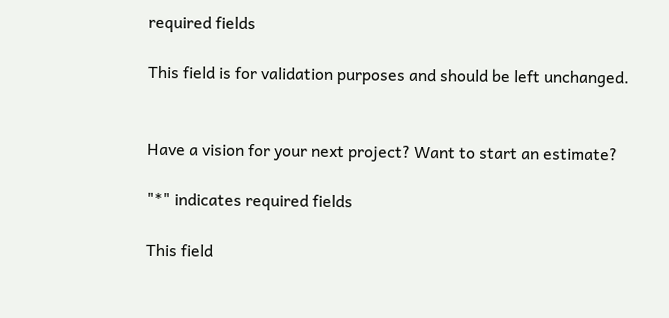required fields

This field is for validation purposes and should be left unchanged.


Have a vision for your next project? Want to start an estimate?

"*" indicates required fields

This field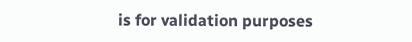is for validation purposes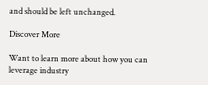and should be left unchanged.

Discover More

Want to learn more about how you can leverage industry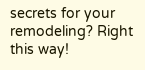secrets for your remodeling? Right this way!